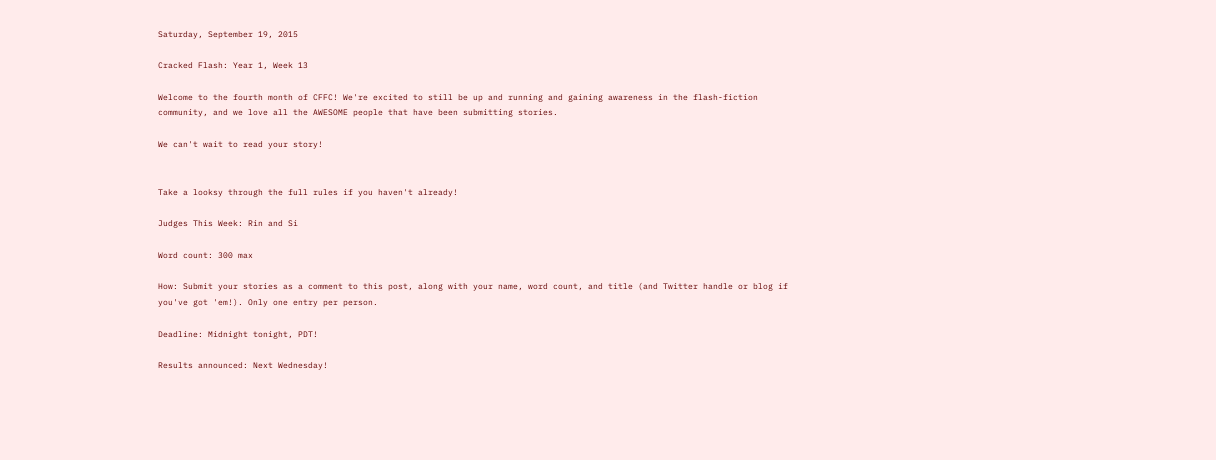Saturday, September 19, 2015

Cracked Flash: Year 1, Week 13

Welcome to the fourth month of CFFC! We're excited to still be up and running and gaining awareness in the flash-fiction community, and we love all the AWESOME people that have been submitting stories.

We can't wait to read your story!


Take a looksy through the full rules if you haven't already!

Judges This Week: Rin and Si

Word count: 300 max

How: Submit your stories as a comment to this post, along with your name, word count, and title (and Twitter handle or blog if you've got 'em!). Only one entry per person.

Deadline: Midnight tonight, PDT!

Results announced: Next Wednesday!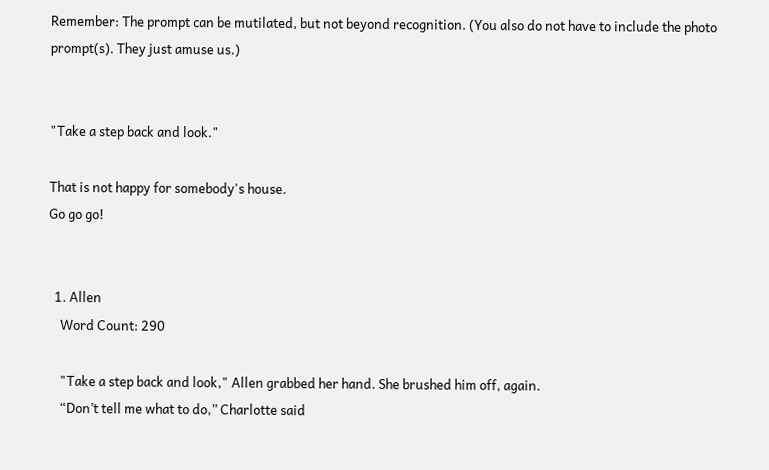Remember: The prompt can be mutilated, but not beyond recognition. (You also do not have to include the photo prompt(s). They just amuse us.)


"Take a step back and look."

That is not happy for somebody's house.
Go go go!


  1. Allen
    Word Count: 290

    "Take a step back and look," Allen grabbed her hand. She brushed him off, again.
    “Don’t tell me what to do,” Charlotte said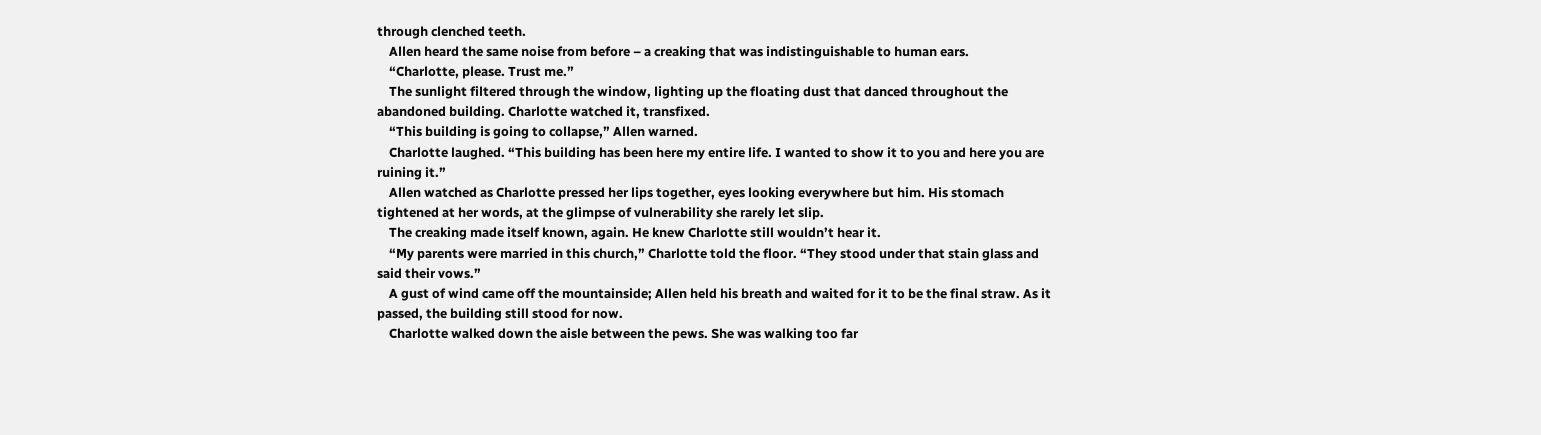through clenched teeth.
    Allen heard the same noise from before – a creaking that was indistinguishable to human ears.
    “Charlotte, please. Trust me.”
    The sunlight filtered through the window, lighting up the floating dust that danced throughout the abandoned building. Charlotte watched it, transfixed.
    “This building is going to collapse,” Allen warned.
    Charlotte laughed. “This building has been here my entire life. I wanted to show it to you and here you are ruining it.”
    Allen watched as Charlotte pressed her lips together, eyes looking everywhere but him. His stomach tightened at her words, at the glimpse of vulnerability she rarely let slip.
    The creaking made itself known, again. He knew Charlotte still wouldn’t hear it.
    “My parents were married in this church,” Charlotte told the floor. “They stood under that stain glass and said their vows.”
    A gust of wind came off the mountainside; Allen held his breath and waited for it to be the final straw. As it passed, the building still stood for now.
    Charlotte walked down the aisle between the pews. She was walking too far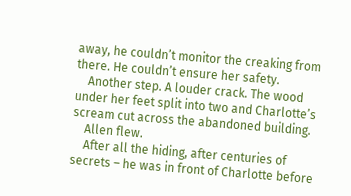away, he couldn’t monitor the creaking from there. He couldn’t ensure her safety.
    Another step. A louder crack. The wood under her feet split into two and Charlotte’s scream cut across the abandoned building.
    Allen flew.
    After all the hiding, after centuries of secrets – he was in front of Charlotte before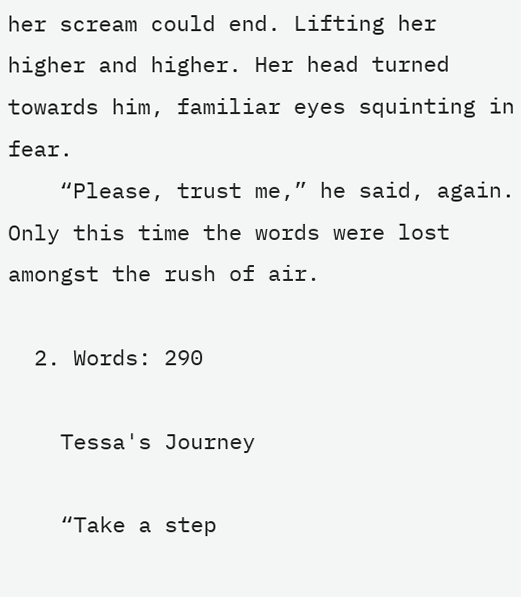her scream could end. Lifting her higher and higher. Her head turned towards him, familiar eyes squinting in fear.
    “Please, trust me,” he said, again. Only this time the words were lost amongst the rush of air.

  2. Words: 290

    Tessa's Journey

    “Take a step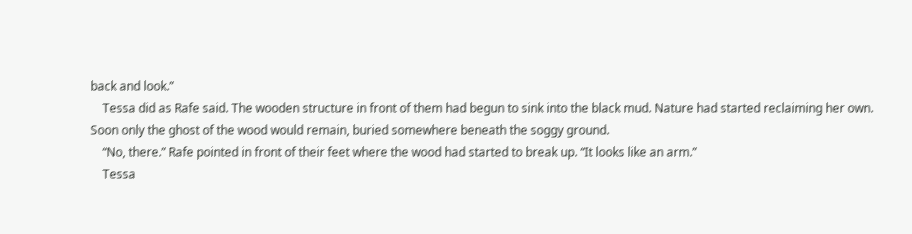back and look.”
    Tessa did as Rafe said. The wooden structure in front of them had begun to sink into the black mud. Nature had started reclaiming her own. Soon only the ghost of the wood would remain, buried somewhere beneath the soggy ground.
    “No, there.” Rafe pointed in front of their feet where the wood had started to break up. “It looks like an arm.”
    Tessa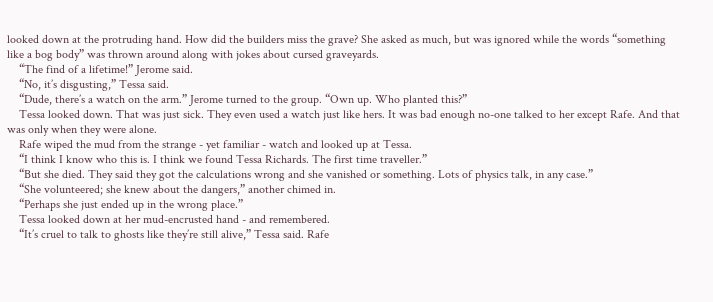looked down at the protruding hand. How did the builders miss the grave? She asked as much, but was ignored while the words “something like a bog body” was thrown around along with jokes about cursed graveyards.
    “The find of a lifetime!” Jerome said.
    “No, it’s disgusting,” Tessa said.
    “Dude, there’s a watch on the arm.” Jerome turned to the group. “Own up. Who planted this?”
    Tessa looked down. That was just sick. They even used a watch just like hers. It was bad enough no-one talked to her except Rafe. And that was only when they were alone.
    Rafe wiped the mud from the strange - yet familiar - watch and looked up at Tessa.
    “I think I know who this is. I think we found Tessa Richards. The first time traveller.”
    “But she died. They said they got the calculations wrong and she vanished or something. Lots of physics talk, in any case.”
    “She volunteered; she knew about the dangers,” another chimed in.
    “Perhaps she just ended up in the wrong place.”
    Tessa looked down at her mud-encrusted hand - and remembered.
    “It’s cruel to talk to ghosts like they’re still alive,” Tessa said. Rafe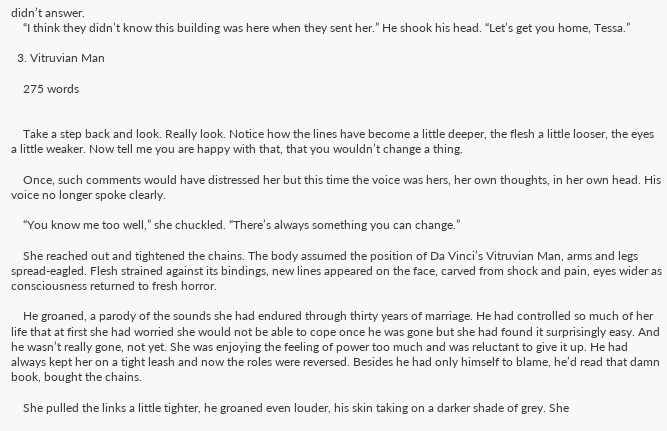didn’t answer.
    “I think they didn’t know this building was here when they sent her.” He shook his head. “Let’s get you home, Tessa.”

  3. Vitruvian Man

    275 words


    Take a step back and look. Really look. Notice how the lines have become a little deeper, the flesh a little looser, the eyes a little weaker. Now tell me you are happy with that, that you wouldn’t change a thing.

    Once, such comments would have distressed her but this time the voice was hers, her own thoughts, in her own head. His voice no longer spoke clearly.

    “You know me too well,” she chuckled. “There’s always something you can change.”

    She reached out and tightened the chains. The body assumed the position of Da Vinci’s Vitruvian Man, arms and legs spread-eagled. Flesh strained against its bindings, new lines appeared on the face, carved from shock and pain, eyes wider as consciousness returned to fresh horror.

    He groaned, a parody of the sounds she had endured through thirty years of marriage. He had controlled so much of her life that at first she had worried she would not be able to cope once he was gone but she had found it surprisingly easy. And he wasn’t really gone, not yet. She was enjoying the feeling of power too much and was reluctant to give it up. He had always kept her on a tight leash and now the roles were reversed. Besides he had only himself to blame, he’d read that damn book, bought the chains.

    She pulled the links a little tighter, he groaned even louder, his skin taking on a darker shade of grey. She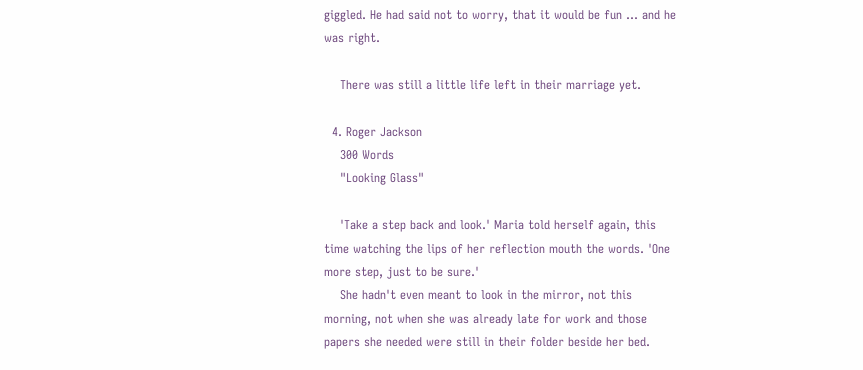giggled. He had said not to worry, that it would be fun … and he was right.

    There was still a little life left in their marriage yet.

  4. Roger Jackson
    300 Words
    "Looking Glass"

    'Take a step back and look.' Maria told herself again, this time watching the lips of her reflection mouth the words. 'One more step, just to be sure.'
    She hadn't even meant to look in the mirror, not this morning, not when she was already late for work and those papers she needed were still in their folder beside her bed.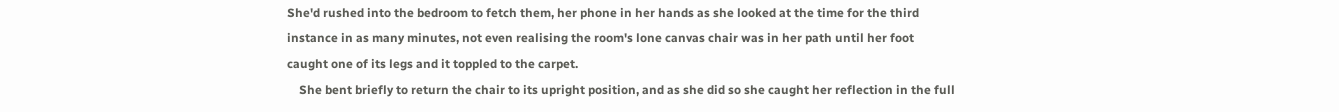She'd rushed into the bedroom to fetch them, her phone in her hands as she looked at the time for the third instance in as many minutes, not even realising the room's lone canvas chair was in her path until her foot caught one of its legs and it toppled to the carpet.
    She bent briefly to return the chair to its upright position, and as she did so she caught her reflection in the full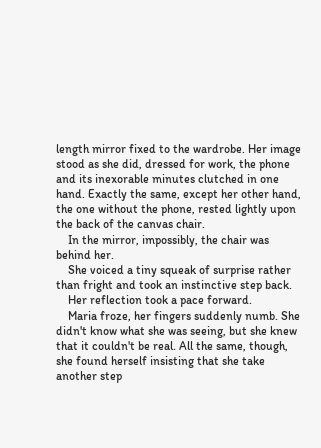length mirror fixed to the wardrobe. Her image stood as she did, dressed for work, the phone and its inexorable minutes clutched in one hand. Exactly the same, except her other hand, the one without the phone, rested lightly upon the back of the canvas chair.
    In the mirror, impossibly, the chair was behind her.
    She voiced a tiny squeak of surprise rather than fright and took an instinctive step back.
    Her reflection took a pace forward.
    Maria froze, her fingers suddenly numb. She didn't know what she was seeing, but she knew that it couldn't be real. All the same, though, she found herself insisting that she take another step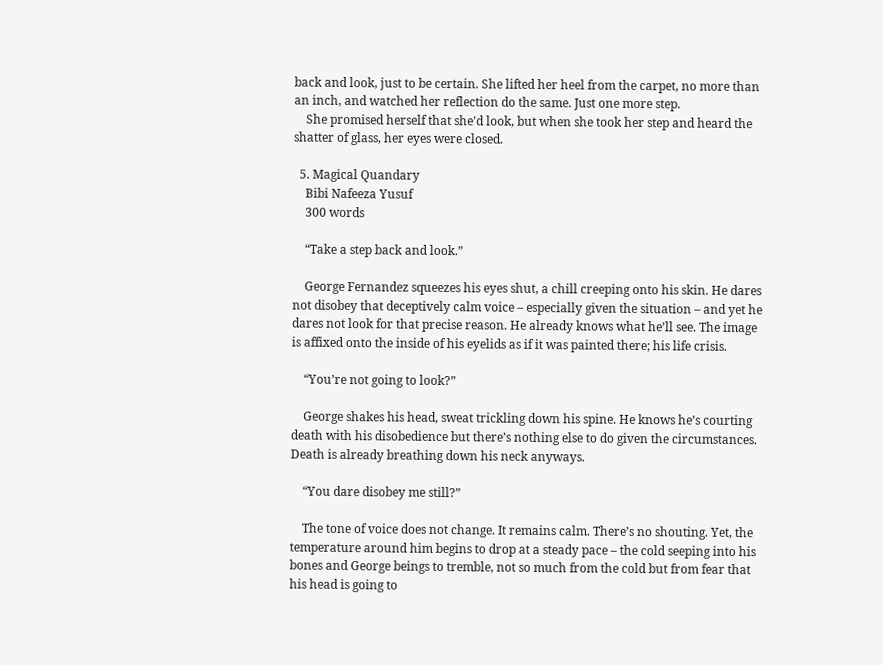back and look, just to be certain. She lifted her heel from the carpet, no more than an inch, and watched her reflection do the same. Just one more step.
    She promised herself that she'd look, but when she took her step and heard the shatter of glass, her eyes were closed.

  5. Magical Quandary
    Bibi Nafeeza Yusuf
    300 words

    “Take a step back and look.”

    George Fernandez squeezes his eyes shut, a chill creeping onto his skin. He dares not disobey that deceptively calm voice – especially given the situation – and yet he dares not look for that precise reason. He already knows what he’ll see. The image is affixed onto the inside of his eyelids as if it was painted there; his life crisis.

    “You’re not going to look?”

    George shakes his head, sweat trickling down his spine. He knows he’s courting death with his disobedience but there’s nothing else to do given the circumstances. Death is already breathing down his neck anyways.

    “You dare disobey me still?”

    The tone of voice does not change. It remains calm. There’s no shouting. Yet, the temperature around him begins to drop at a steady pace – the cold seeping into his bones and George beings to tremble, not so much from the cold but from fear that his head is going to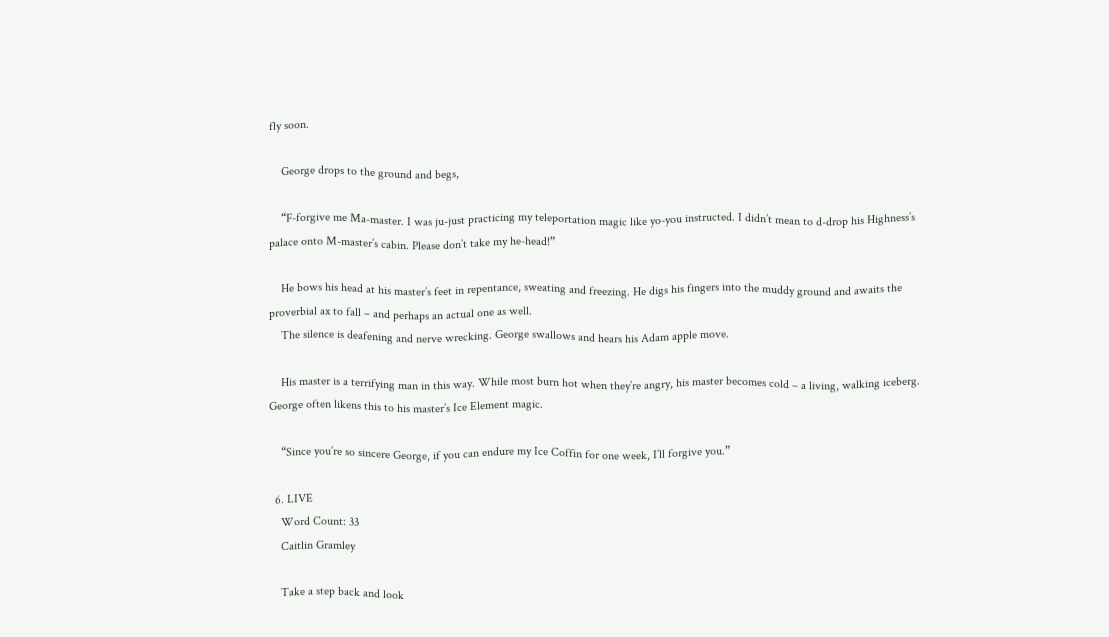fly soon.

    George drops to the ground and begs,

    “F-forgive me Ma-master. I was ju-just practicing my teleportation magic like yo-you instructed. I didn’t mean to d-drop his Highness’s palace onto M-master’s cabin. Please don’t take my he-head!”

    He bows his head at his master’s feet in repentance, sweating and freezing. He digs his fingers into the muddy ground and awaits the proverbial ax to fall – and perhaps an actual one as well.
    The silence is deafening and nerve wrecking. George swallows and hears his Adam apple move.

    His master is a terrifying man in this way. While most burn hot when they’re angry, his master becomes cold – a living, walking iceberg. George often likens this to his master’s Ice Element magic.

    “Since you’re so sincere George, if you can endure my Ice Coffin for one week, I’ll forgive you.”

  6. LIVE
    Word Count: 33
    Caitlin Gramley

    Take a step back and look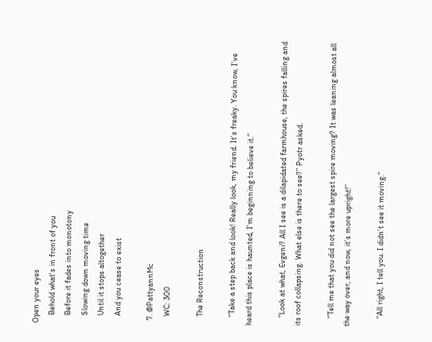Open your eyes
    Behold what's in front of you
    Before it fades into monotony
    Slowing down moving time
    Until it stops altogether
    And you cease to exist

  7. @PattyannMc
    WC: 300

    The Reconstruction

    “Take a step back and look! Really look, my friend. It’s freaky. You know, I’ve heard this place is haunted, I’m beginning to believe it.”

    “Look at what, Evgeni? All I see is a dilapidated farmhouse, the spires falling and its roof collapsing. What else is there to see?” Pyotr asked.

    “Tell me that you did not see the largest spire moving? It was leaning almost all the way over, and now, it’s more upright!”

    “All right, I tell you. I didn’t see it moving.”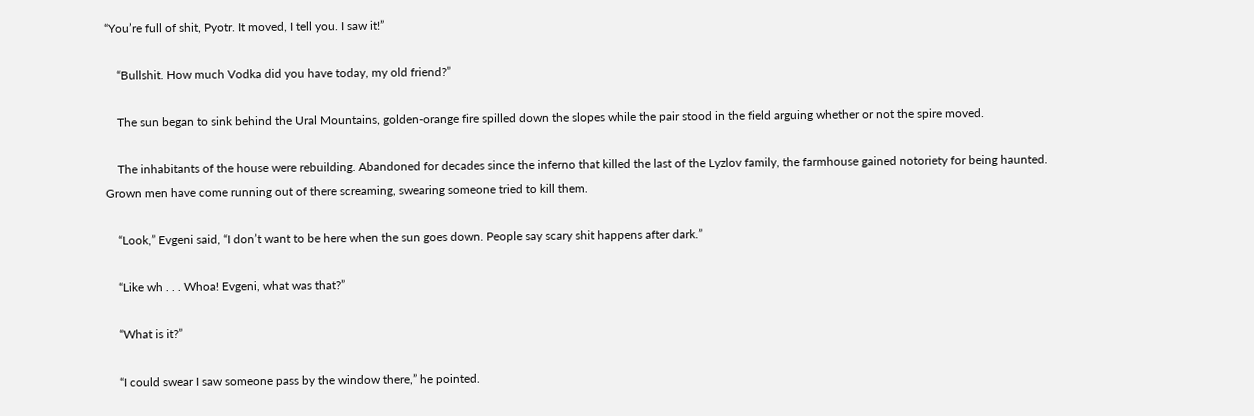“You’re full of shit, Pyotr. It moved, I tell you. I saw it!”

    “Bullshit. How much Vodka did you have today, my old friend?”

    The sun began to sink behind the Ural Mountains, golden-orange fire spilled down the slopes while the pair stood in the field arguing whether or not the spire moved.

    The inhabitants of the house were rebuilding. Abandoned for decades since the inferno that killed the last of the Lyzlov family, the farmhouse gained notoriety for being haunted. Grown men have come running out of there screaming, swearing someone tried to kill them.

    “Look,” Evgeni said, “I don’t want to be here when the sun goes down. People say scary shit happens after dark.”

    “Like wh . . . Whoa! Evgeni, what was that?”

    “What is it?”

    “I could swear I saw someone pass by the window there,” he pointed.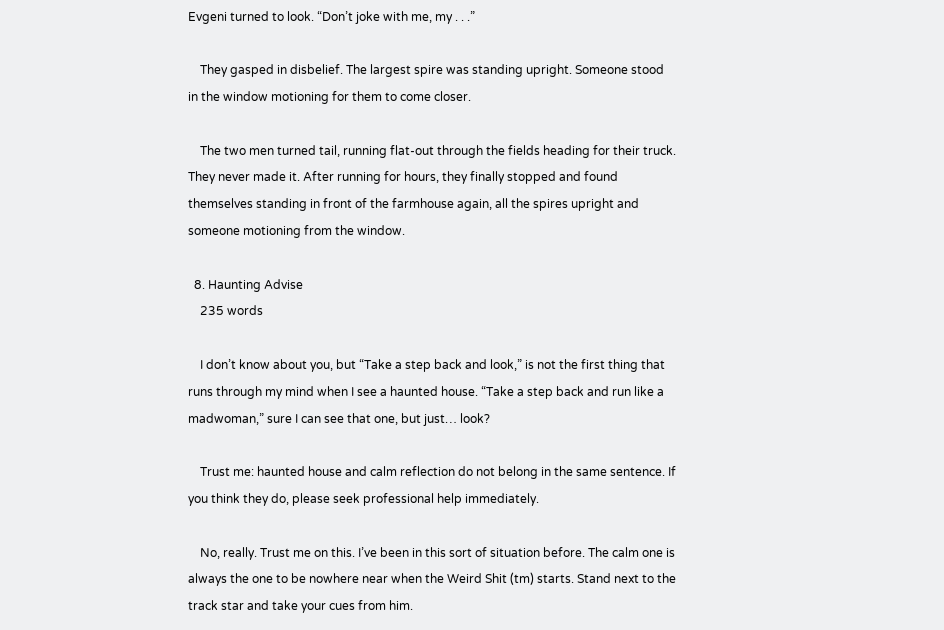Evgeni turned to look. “Don’t joke with me, my . . .”

    They gasped in disbelief. The largest spire was standing upright. Someone stood in the window motioning for them to come closer.

    The two men turned tail, running flat-out through the fields heading for their truck. They never made it. After running for hours, they finally stopped and found themselves standing in front of the farmhouse again, all the spires upright and someone motioning from the window.

  8. Haunting Advise
    235 words

    I don’t know about you, but “Take a step back and look,” is not the first thing that runs through my mind when I see a haunted house. “Take a step back and run like a madwoman,” sure I can see that one, but just… look?

    Trust me: haunted house and calm reflection do not belong in the same sentence. If you think they do, please seek professional help immediately.

    No, really. Trust me on this. I’ve been in this sort of situation before. The calm one is always the one to be nowhere near when the Weird Shit (tm) starts. Stand next to the track star and take your cues from him.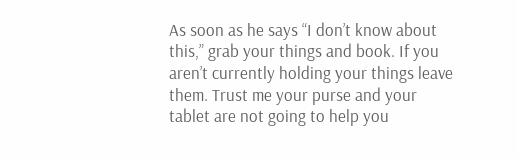As soon as he says “I don’t know about this,” grab your things and book. If you aren’t currently holding your things leave them. Trust me your purse and your tablet are not going to help you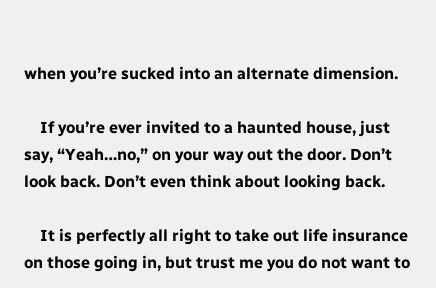when you’re sucked into an alternate dimension.

    If you’re ever invited to a haunted house, just say, “Yeah…no,” on your way out the door. Don’t look back. Don’t even think about looking back.

    It is perfectly all right to take out life insurance on those going in, but trust me you do not want to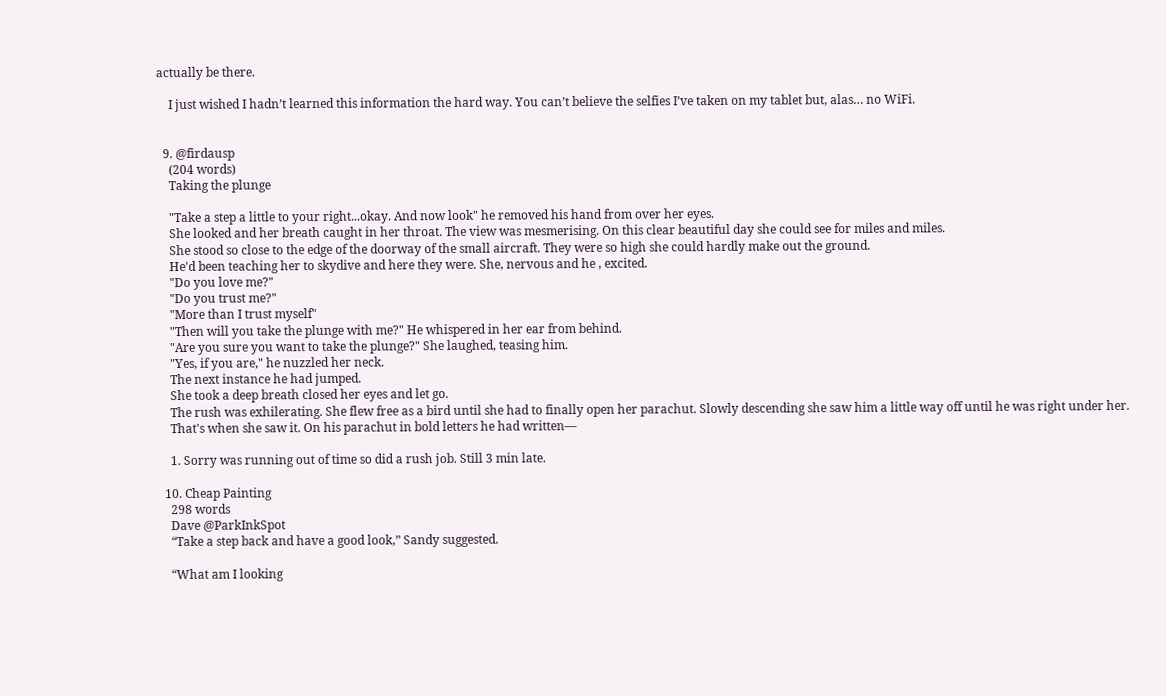actually be there.

    I just wished I hadn’t learned this information the hard way. You can’t believe the selfies I’ve taken on my tablet but, alas… no WiFi.


  9. @firdausp
    (204 words)
    Taking the plunge

    "Take a step a little to your right...okay. And now look" he removed his hand from over her eyes.
    She looked and her breath caught in her throat. The view was mesmerising. On this clear beautiful day she could see for miles and miles.
    She stood so close to the edge of the doorway of the small aircraft. They were so high she could hardly make out the ground.
    He'd been teaching her to skydive and here they were. She, nervous and he , excited.
    "Do you love me?"
    "Do you trust me?"
    "More than I trust myself"
    "Then will you take the plunge with me?" He whispered in her ear from behind.
    "Are you sure you want to take the plunge?" She laughed, teasing him.
    "Yes, if you are," he nuzzled her neck.
    The next instance he had jumped.
    She took a deep breath closed her eyes and let go.
    The rush was exhilerating. She flew free as a bird until she had to finally open her parachut. Slowly descending she saw him a little way off until he was right under her.
    That's when she saw it. On his parachut in bold letters he had written—

    1. Sorry was running out of time so did a rush job. Still 3 min late.

  10. Cheap Painting
    298 words
    Dave @ParkInkSpot
    “Take a step back and have a good look,” Sandy suggested.

    “What am I looking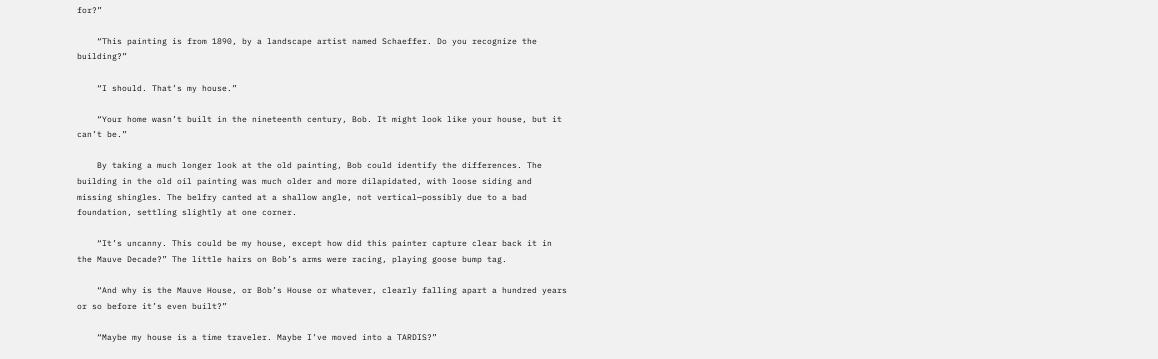for?”

    “This painting is from 1890, by a landscape artist named Schaeffer. Do you recognize the building?”

    “I should. That’s my house.”

    “Your home wasn’t built in the nineteenth century, Bob. It might look like your house, but it can’t be.”

    By taking a much longer look at the old painting, Bob could identify the differences. The building in the old oil painting was much older and more dilapidated, with loose siding and missing shingles. The belfry canted at a shallow angle, not vertical—possibly due to a bad foundation, settling slightly at one corner.

    “It’s uncanny. This could be my house, except how did this painter capture clear back it in the Mauve Decade?” The little hairs on Bob’s arms were racing, playing goose bump tag.

    “And why is the Mauve House, or Bob’s House or whatever, clearly falling apart a hundred years or so before it’s even built?”

    “Maybe my house is a time traveler. Maybe I’ve moved into a TARDIS?”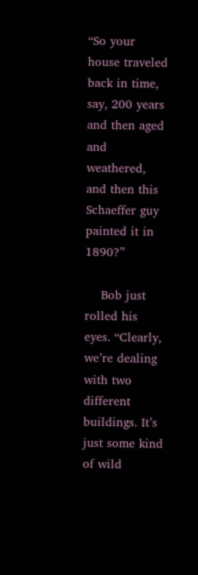“So your house traveled back in time, say, 200 years and then aged and weathered, and then this Schaeffer guy painted it in 1890?”

    Bob just rolled his eyes. “Clearly, we’re dealing with two different buildings. It’s just some kind of wild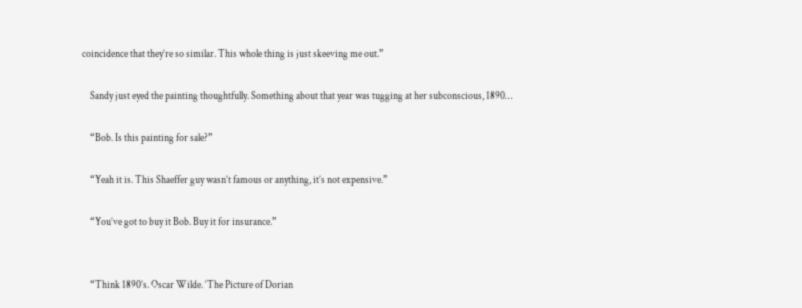coincidence that they’re so similar. This whole thing is just skeeving me out.”

    Sandy just eyed the painting thoughtfully. Something about that year was tugging at her subconscious, 1890…

    “Bob. Is this painting for sale?”

    “Yeah it is. This Shaeffer guy wasn’t famous or anything, it’s not expensive.”

    “You’ve got to buy it Bob. Buy it for insurance.”


    “Think 1890’s. Oscar Wilde. ‘The Picture of Dorian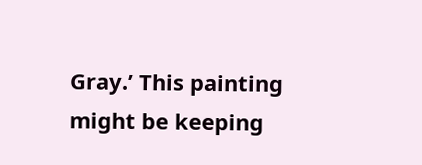Gray.’ This painting might be keeping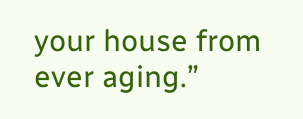your house from ever aging.”